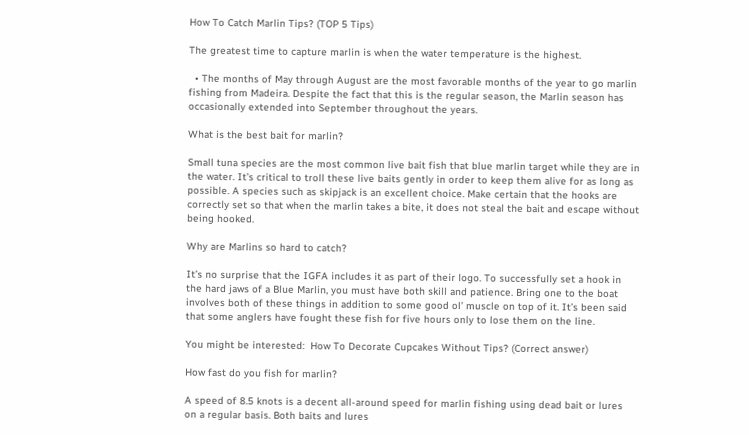How To Catch Marlin Tips? (TOP 5 Tips)

The greatest time to capture marlin is when the water temperature is the highest.

  • The months of May through August are the most favorable months of the year to go marlin fishing from Madeira. Despite the fact that this is the regular season, the Marlin season has occasionally extended into September throughout the years.

What is the best bait for marlin?

Small tuna species are the most common live bait fish that blue marlin target while they are in the water. It’s critical to troll these live baits gently in order to keep them alive for as long as possible. A species such as skipjack is an excellent choice. Make certain that the hooks are correctly set so that when the marlin takes a bite, it does not steal the bait and escape without being hooked.

Why are Marlins so hard to catch?

It’s no surprise that the IGFA includes it as part of their logo. To successfully set a hook in the hard jaws of a Blue Marlin, you must have both skill and patience. Bring one to the boat involves both of these things in addition to some good ol’ muscle on top of it. It’s been said that some anglers have fought these fish for five hours only to lose them on the line.

You might be interested:  How To Decorate Cupcakes Without Tips? (Correct answer)

How fast do you fish for marlin?

A speed of 8.5 knots is a decent all-around speed for marlin fishing using dead bait or lures on a regular basis. Both baits and lures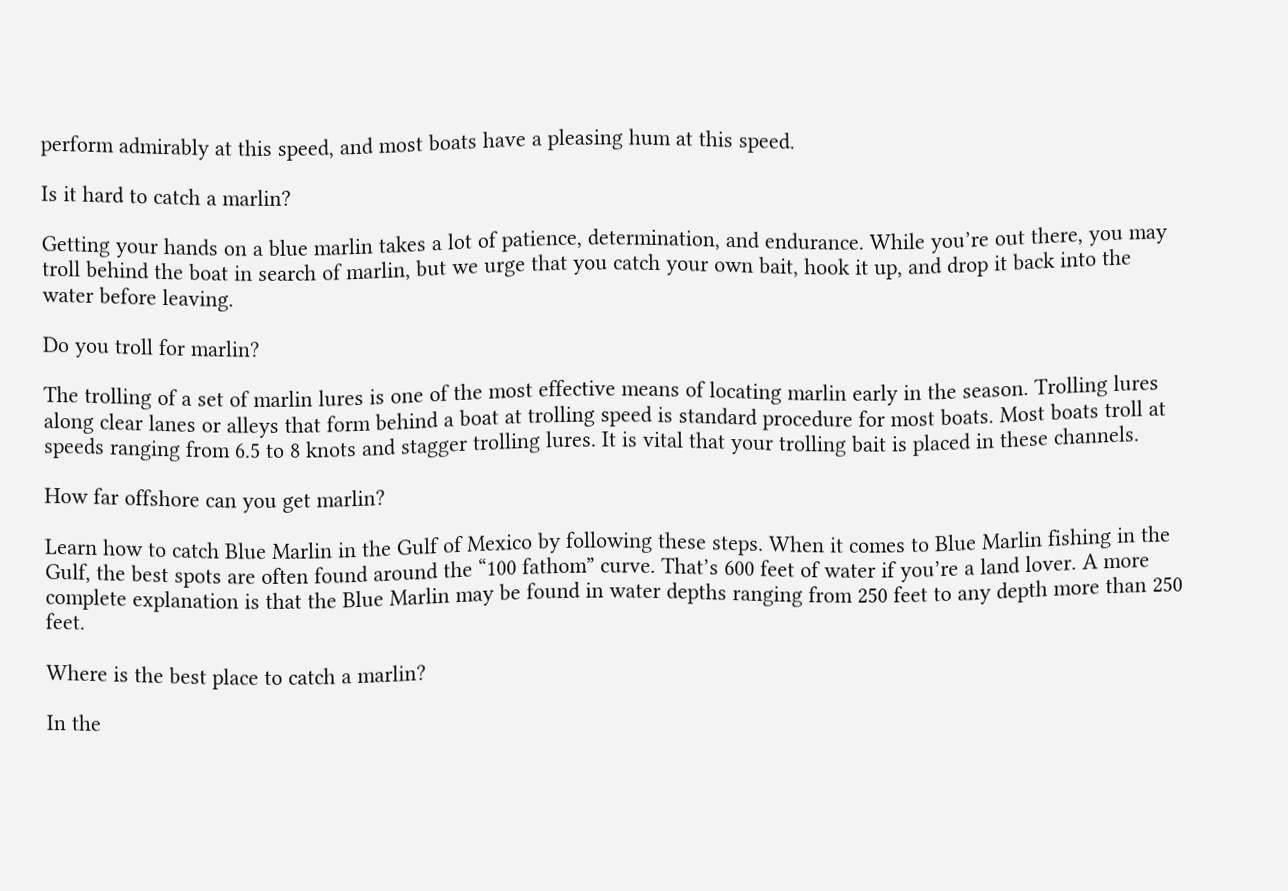perform admirably at this speed, and most boats have a pleasing hum at this speed.

Is it hard to catch a marlin?

Getting your hands on a blue marlin takes a lot of patience, determination, and endurance. While you’re out there, you may troll behind the boat in search of marlin, but we urge that you catch your own bait, hook it up, and drop it back into the water before leaving.

Do you troll for marlin?

The trolling of a set of marlin lures is one of the most effective means of locating marlin early in the season. Trolling lures along clear lanes or alleys that form behind a boat at trolling speed is standard procedure for most boats. Most boats troll at speeds ranging from 6.5 to 8 knots and stagger trolling lures. It is vital that your trolling bait is placed in these channels.

How far offshore can you get marlin?

Learn how to catch Blue Marlin in the Gulf of Mexico by following these steps. When it comes to Blue Marlin fishing in the Gulf, the best spots are often found around the “100 fathom” curve. That’s 600 feet of water if you’re a land lover. A more complete explanation is that the Blue Marlin may be found in water depths ranging from 250 feet to any depth more than 250 feet.

Where is the best place to catch a marlin?

In the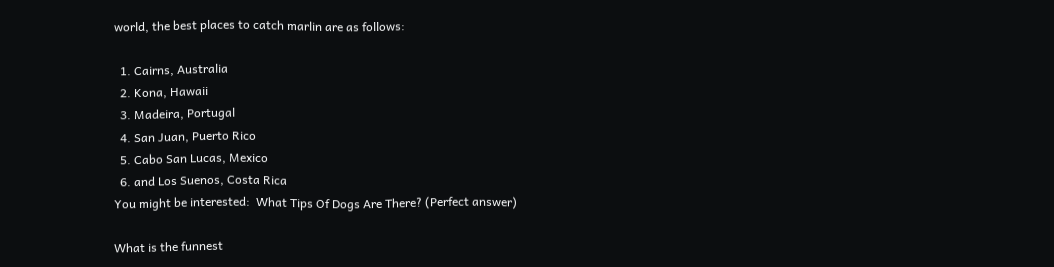world, the best places to catch marlin are as follows:

  1. Cairns, Australia
  2. Kona, Hawaii
  3. Madeira, Portugal
  4. San Juan, Puerto Rico
  5. Cabo San Lucas, Mexico
  6. and Los Suenos, Costa Rica
You might be interested:  What Tips Of Dogs Are There? (Perfect answer)

What is the funnest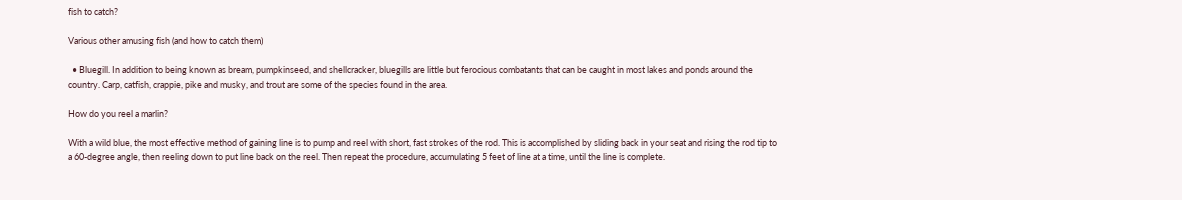fish to catch?

Various other amusing fish (and how to catch them)

  • Bluegill. In addition to being known as bream, pumpkinseed, and shellcracker, bluegills are little but ferocious combatants that can be caught in most lakes and ponds around the country. Carp, catfish, crappie, pike and musky, and trout are some of the species found in the area.

How do you reel a marlin?

With a wild blue, the most effective method of gaining line is to pump and reel with short, fast strokes of the rod. This is accomplished by sliding back in your seat and rising the rod tip to a 60-degree angle, then reeling down to put line back on the reel. Then repeat the procedure, accumulating 5 feet of line at a time, until the line is complete.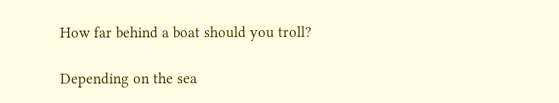How far behind a boat should you troll?

Depending on the sea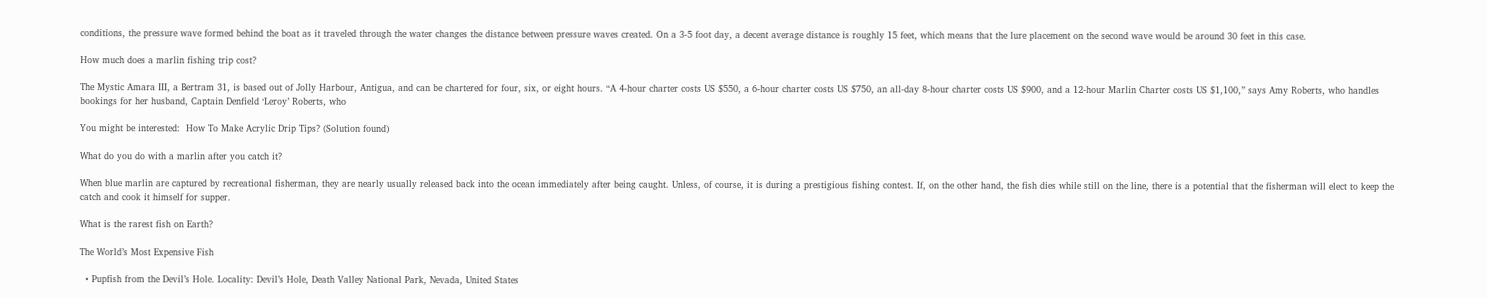conditions, the pressure wave formed behind the boat as it traveled through the water changes the distance between pressure waves created. On a 3-5 foot day, a decent average distance is roughly 15 feet, which means that the lure placement on the second wave would be around 30 feet in this case.

How much does a marlin fishing trip cost?

The Mystic Amara III, a Bertram 31, is based out of Jolly Harbour, Antigua, and can be chartered for four, six, or eight hours. “A 4-hour charter costs US $550, a 6-hour charter costs US $750, an all-day 8-hour charter costs US $900, and a 12-hour Marlin Charter costs US $1,100,” says Amy Roberts, who handles bookings for her husband, Captain Denfield ‘Leroy’ Roberts, who

You might be interested:  How To Make Acrylic Drip Tips? (Solution found)

What do you do with a marlin after you catch it?

When blue marlin are captured by recreational fisherman, they are nearly usually released back into the ocean immediately after being caught. Unless, of course, it is during a prestigious fishing contest. If, on the other hand, the fish dies while still on the line, there is a potential that the fisherman will elect to keep the catch and cook it himself for supper.

What is the rarest fish on Earth?

The World’s Most Expensive Fish

  • Pupfish from the Devil’s Hole. Locality: Devil’s Hole, Death Valley National Park, Nevada, United States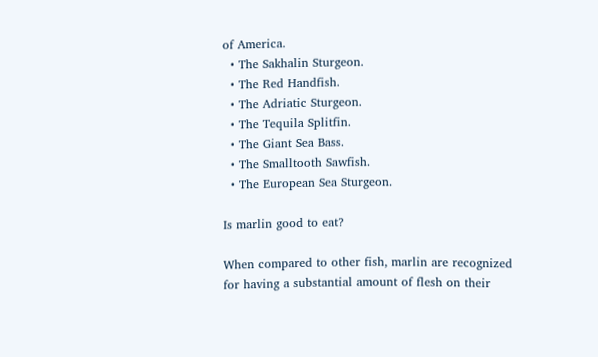of America.
  • The Sakhalin Sturgeon.
  • The Red Handfish.
  • The Adriatic Sturgeon.
  • The Tequila Splitfin.
  • The Giant Sea Bass.
  • The Smalltooth Sawfish.
  • The European Sea Sturgeon.

Is marlin good to eat?

When compared to other fish, marlin are recognized for having a substantial amount of flesh on their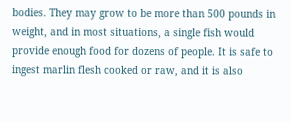bodies. They may grow to be more than 500 pounds in weight, and in most situations, a single fish would provide enough food for dozens of people. It is safe to ingest marlin flesh cooked or raw, and it is also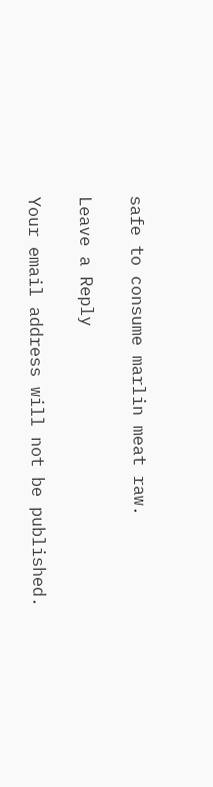safe to consume marlin meat raw.

Leave a Reply

Your email address will not be published.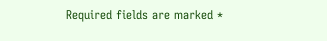Required fields are marked *